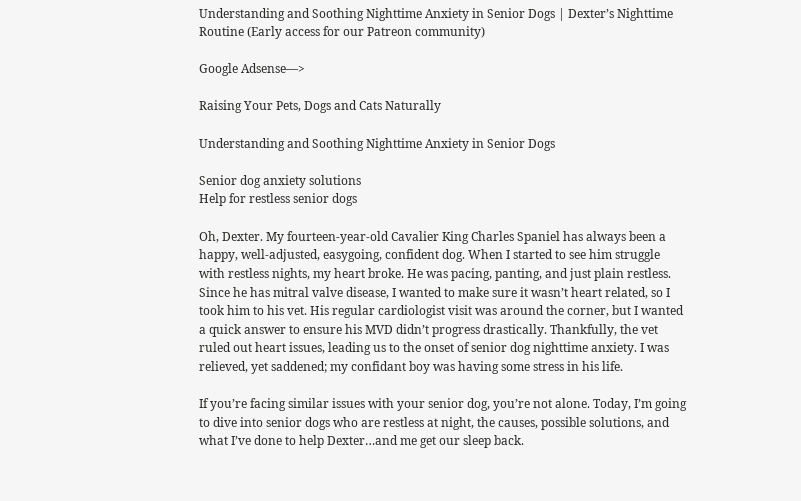Understanding and Soothing Nighttime Anxiety in Senior Dogs | Dexter’s Nighttime Routine (Early access for our Patreon community)

Google Adsense—>

Raising Your Pets, Dogs and Cats Naturally

Understanding and Soothing Nighttime Anxiety in Senior Dogs

Senior dog anxiety solutions
Help for restless senior dogs

Oh, Dexter. My fourteen-year-old Cavalier King Charles Spaniel has always been a happy, well-adjusted, easygoing, confident dog. When I started to see him struggle with restless nights, my heart broke. He was pacing, panting, and just plain restless. Since he has mitral valve disease, I wanted to make sure it wasn’t heart related, so I took him to his vet. His regular cardiologist visit was around the corner, but I wanted a quick answer to ensure his MVD didn’t progress drastically. Thankfully, the vet ruled out heart issues, leading us to the onset of senior dog nighttime anxiety. I was relieved, yet saddened; my confidant boy was having some stress in his life.

If you’re facing similar issues with your senior dog, you’re not alone. Today, I’m going to dive into senior dogs who are restless at night, the causes, possible solutions, and what I’ve done to help Dexter…and me get our sleep back.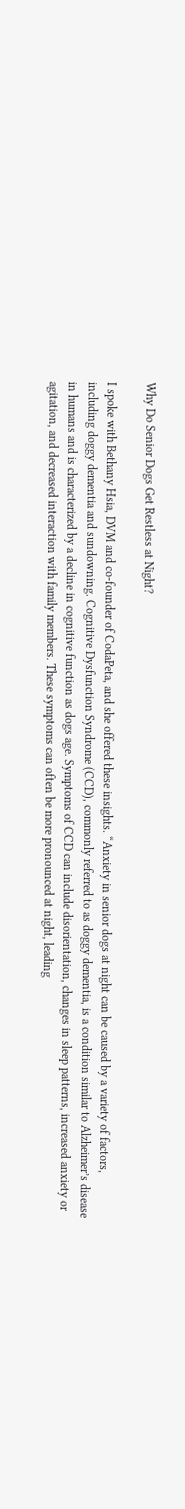Why Do Senior Dogs Get Restless at Night?

I spoke with Bethany Hsia, DVM and co-founder of CodaPeta, and she offered these insights. “Anxiety in senior dogs at night can be caused by a variety of factors, including doggy dementia and sundowning. Cognitive Dysfunction Syndrome (CCD), commonly referred to as doggy dementia, is a condition similar to Alzheimer’s disease in humans and is characterized by a decline in cognitive function as dogs age. Symptoms of CCD can include disorientation, changes in sleep patterns, increased anxiety or agitation, and decreased interaction with family members. These symptoms can often be more pronounced at night, leading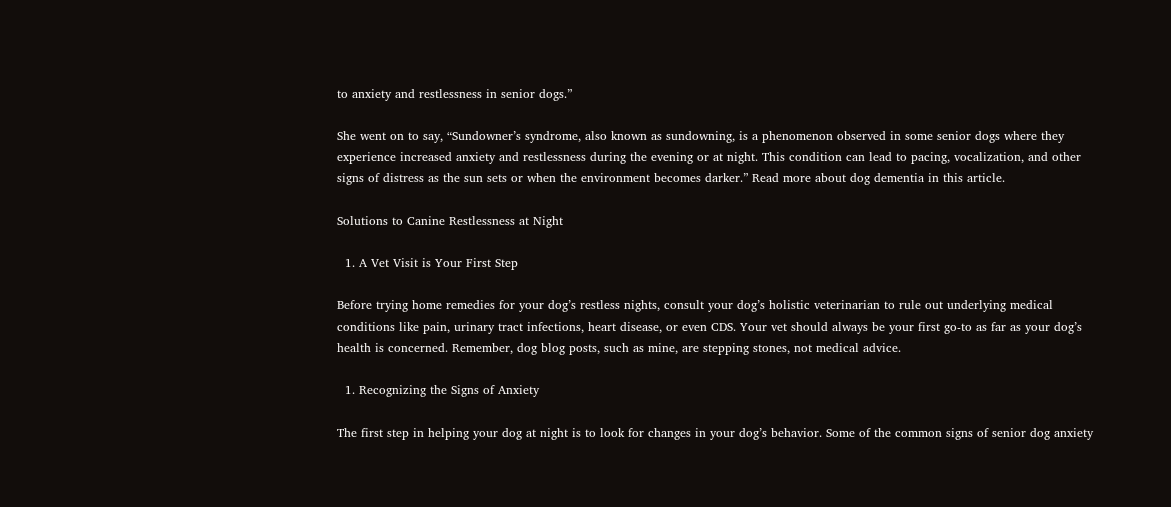to anxiety and restlessness in senior dogs.”

She went on to say, “Sundowner’s syndrome, also known as sundowning, is a phenomenon observed in some senior dogs where they experience increased anxiety and restlessness during the evening or at night. This condition can lead to pacing, vocalization, and other signs of distress as the sun sets or when the environment becomes darker.” Read more about dog dementia in this article.

Solutions to Canine Restlessness at Night

  1. A Vet Visit is Your First Step

Before trying home remedies for your dog’s restless nights, consult your dog’s holistic veterinarian to rule out underlying medical conditions like pain, urinary tract infections, heart disease, or even CDS. Your vet should always be your first go-to as far as your dog’s health is concerned. Remember, dog blog posts, such as mine, are stepping stones, not medical advice.

  1. Recognizing the Signs of Anxiety

The first step in helping your dog at night is to look for changes in your dog’s behavior. Some of the common signs of senior dog anxiety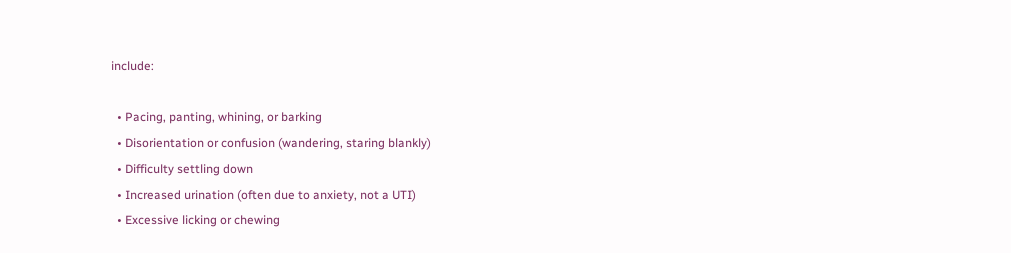include:

  • Pacing, panting, whining, or barking
  • Disorientation or confusion (wandering, staring blankly)
  • Difficulty settling down
  • Increased urination (often due to anxiety, not a UTI)
  • Excessive licking or chewing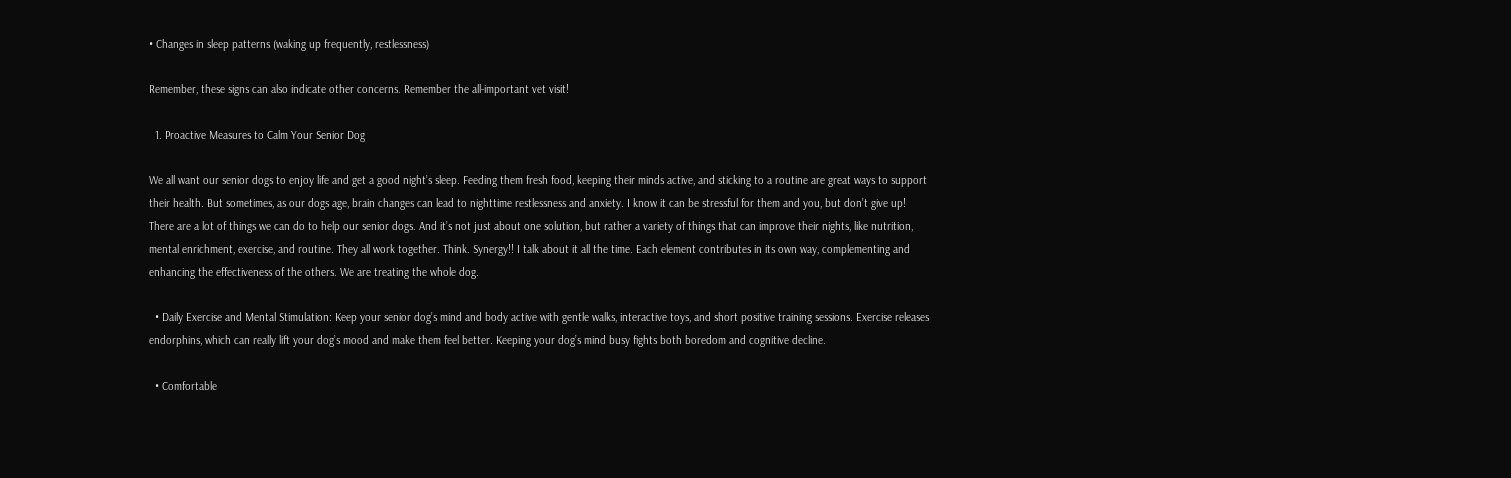• Changes in sleep patterns (waking up frequently, restlessness)

Remember, these signs can also indicate other concerns. Remember the all-important vet visit!

  1. Proactive Measures to Calm Your Senior Dog

We all want our senior dogs to enjoy life and get a good night’s sleep. Feeding them fresh food, keeping their minds active, and sticking to a routine are great ways to support their health. But sometimes, as our dogs age, brain changes can lead to nighttime restlessness and anxiety. I know it can be stressful for them and you, but don’t give up! There are a lot of things we can do to help our senior dogs. And it’s not just about one solution, but rather a variety of things that can improve their nights, like nutrition, mental enrichment, exercise, and routine. They all work together. Think. Synergy!! I talk about it all the time. Each element contributes in its own way, complementing and enhancing the effectiveness of the others. We are treating the whole dog.

  • Daily Exercise and Mental Stimulation: Keep your senior dog’s mind and body active with gentle walks, interactive toys, and short positive training sessions. Exercise releases endorphins, which can really lift your dog’s mood and make them feel better. Keeping your dog’s mind busy fights both boredom and cognitive decline.

  • Comfortable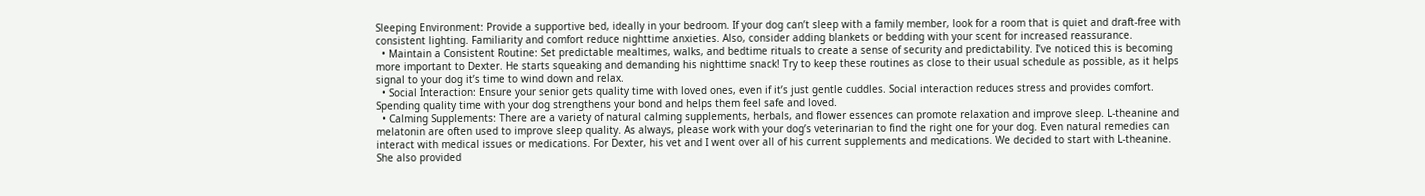Sleeping Environment: Provide a supportive bed, ideally in your bedroom. If your dog can’t sleep with a family member, look for a room that is quiet and draft-free with consistent lighting. Familiarity and comfort reduce nighttime anxieties. Also, consider adding blankets or bedding with your scent for increased reassurance.
  • Maintain a Consistent Routine: Set predictable mealtimes, walks, and bedtime rituals to create a sense of security and predictability. I’ve noticed this is becoming more important to Dexter. He starts squeaking and demanding his nighttime snack! Try to keep these routines as close to their usual schedule as possible, as it helps signal to your dog it’s time to wind down and relax.
  • Social Interaction: Ensure your senior gets quality time with loved ones, even if it’s just gentle cuddles. Social interaction reduces stress and provides comfort. Spending quality time with your dog strengthens your bond and helps them feel safe and loved.
  • Calming Supplements: There are a variety of natural calming supplements, herbals, and flower essences can promote relaxation and improve sleep. L-theanine and melatonin are often used to improve sleep quality. As always, please work with your dog’s veterinarian to find the right one for your dog. Even natural remedies can interact with medical issues or medications. For Dexter, his vet and I went over all of his current supplements and medications. We decided to start with L-theanine. She also provided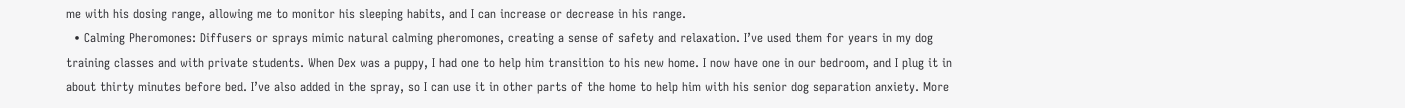me with his dosing range, allowing me to monitor his sleeping habits, and I can increase or decrease in his range.
  • Calming Pheromones: Diffusers or sprays mimic natural calming pheromones, creating a sense of safety and relaxation. I’ve used them for years in my dog training classes and with private students. When Dex was a puppy, I had one to help him transition to his new home. I now have one in our bedroom, and I plug it in about thirty minutes before bed. I’ve also added in the spray, so I can use it in other parts of the home to help him with his senior dog separation anxiety. More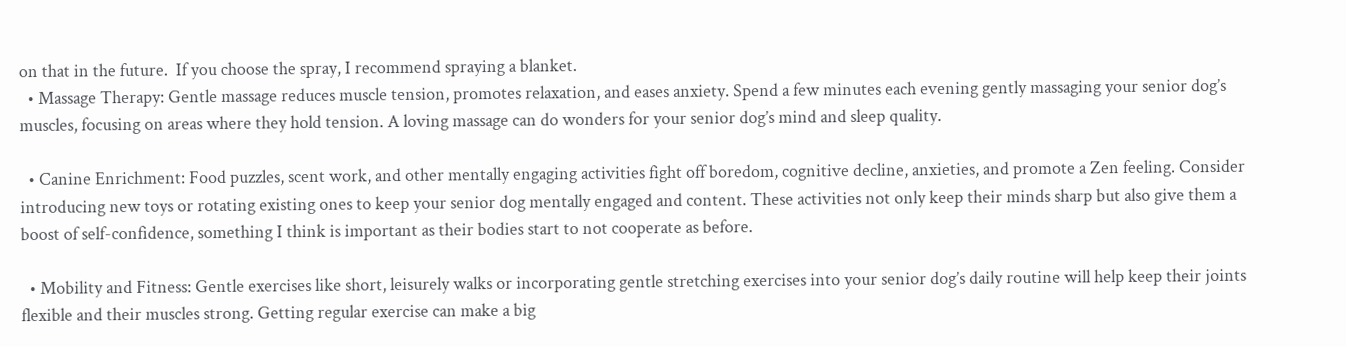on that in the future.  If you choose the spray, I recommend spraying a blanket.
  • Massage Therapy: Gentle massage reduces muscle tension, promotes relaxation, and eases anxiety. Spend a few minutes each evening gently massaging your senior dog’s muscles, focusing on areas where they hold tension. A loving massage can do wonders for your senior dog’s mind and sleep quality.

  • Canine Enrichment: Food puzzles, scent work, and other mentally engaging activities fight off boredom, cognitive decline, anxieties, and promote a Zen feeling. Consider introducing new toys or rotating existing ones to keep your senior dog mentally engaged and content. These activities not only keep their minds sharp but also give them a boost of self-confidence, something I think is important as their bodies start to not cooperate as before.

  • Mobility and Fitness: Gentle exercises like short, leisurely walks or incorporating gentle stretching exercises into your senior dog’s daily routine will help keep their joints flexible and their muscles strong. Getting regular exercise can make a big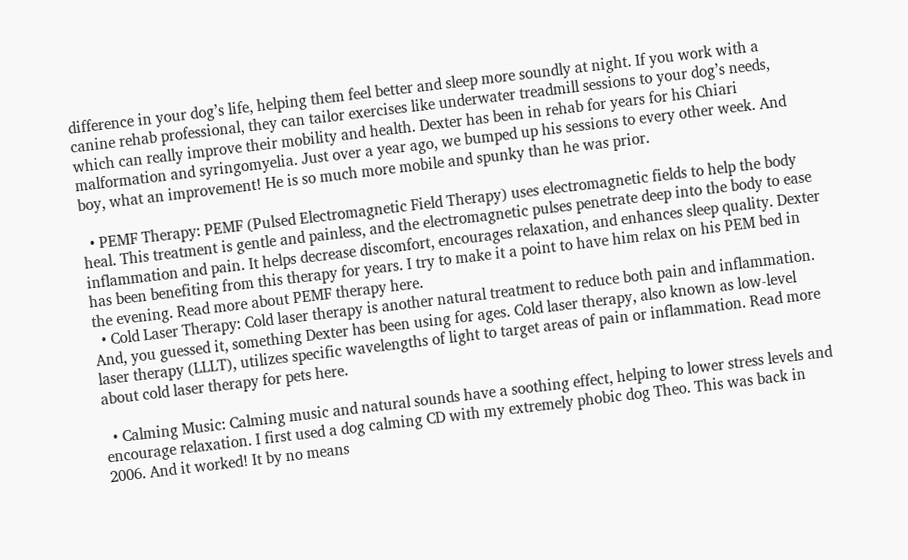difference in your dog’s life, helping them feel better and sleep more soundly at night. If you work with a canine rehab professional, they can tailor exercises like underwater treadmill sessions to your dog’s needs, which can really improve their mobility and health. Dexter has been in rehab for years for his Chiari malformation and syringomyelia. Just over a year ago, we bumped up his sessions to every other week. And boy, what an improvement! He is so much more mobile and spunky than he was prior.

  • PEMF Therapy: PEMF (Pulsed Electromagnetic Field Therapy) uses electromagnetic fields to help the body heal. This treatment is gentle and painless, and the electromagnetic pulses penetrate deep into the body to ease inflammation and pain. It helps decrease discomfort, encourages relaxation, and enhances sleep quality. Dexter has been benefiting from this therapy for years. I try to make it a point to have him relax on his PEM bed in the evening. Read more about PEMF therapy here.
  • Cold Laser Therapy: Cold laser therapy is another natural treatment to reduce both pain and inflammation. And, you guessed it, something Dexter has been using for ages. Cold laser therapy, also known as low-level laser therapy (LLLT), utilizes specific wavelengths of light to target areas of pain or inflammation. Read more about cold laser therapy for pets here.

  • Calming Music: Calming music and natural sounds have a soothing effect, helping to lower stress levels and encourage relaxation. I first used a dog calming CD with my extremely phobic dog Theo. This was back in 2006. And it worked! It by no means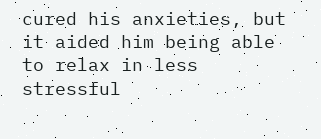cured his anxieties, but it aided him being able to relax in less stressful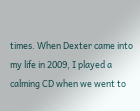times. When Dexter came into my life in 2009, I played a calming CD when we went to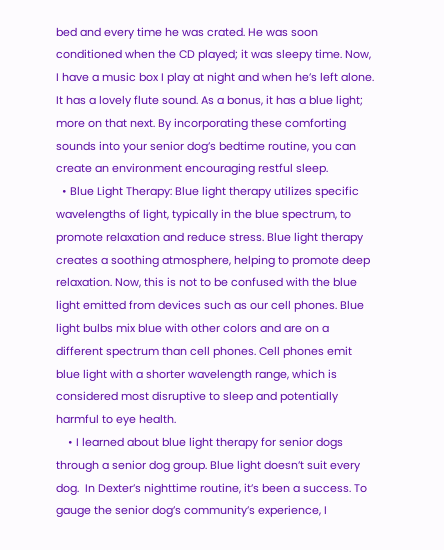bed and every time he was crated. He was soon conditioned when the CD played; it was sleepy time. Now, I have a music box I play at night and when he’s left alone. It has a lovely flute sound. As a bonus, it has a blue light; more on that next. By incorporating these comforting sounds into your senior dog’s bedtime routine, you can create an environment encouraging restful sleep.
  • Blue Light Therapy: Blue light therapy utilizes specific wavelengths of light, typically in the blue spectrum, to promote relaxation and reduce stress. Blue light therapy creates a soothing atmosphere, helping to promote deep relaxation. Now, this is not to be confused with the blue light emitted from devices such as our cell phones. Blue light bulbs mix blue with other colors and are on a different spectrum than cell phones. Cell phones emit blue light with a shorter wavelength range, which is considered most disruptive to sleep and potentially harmful to eye health.
    • I learned about blue light therapy for senior dogs through a senior dog group. Blue light doesn’t suit every dog.  In Dexter’s nighttime routine, it’s been a success. To gauge the senior dog’s community’s experience, I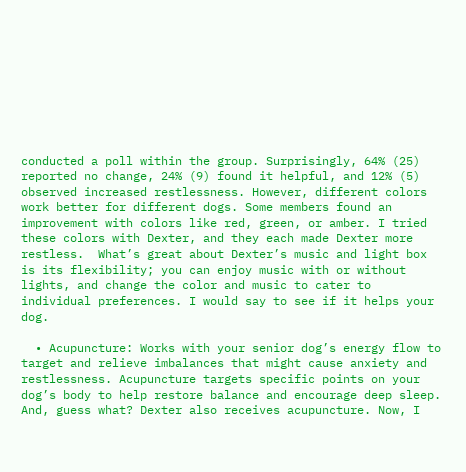conducted a poll within the group. Surprisingly, 64% (25) reported no change, 24% (9) found it helpful, and 12% (5) observed increased restlessness. However, different colors work better for different dogs. Some members found an improvement with colors like red, green, or amber. I tried these colors with Dexter, and they each made Dexter more restless.  What’s great about Dexter’s music and light box is its flexibility; you can enjoy music with or without lights, and change the color and music to cater to individual preferences. I would say to see if it helps your dog.

  • Acupuncture: Works with your senior dog’s energy flow to target and relieve imbalances that might cause anxiety and restlessness. Acupuncture targets specific points on your dog’s body to help restore balance and encourage deep sleep. And, guess what? Dexter also receives acupuncture. Now, I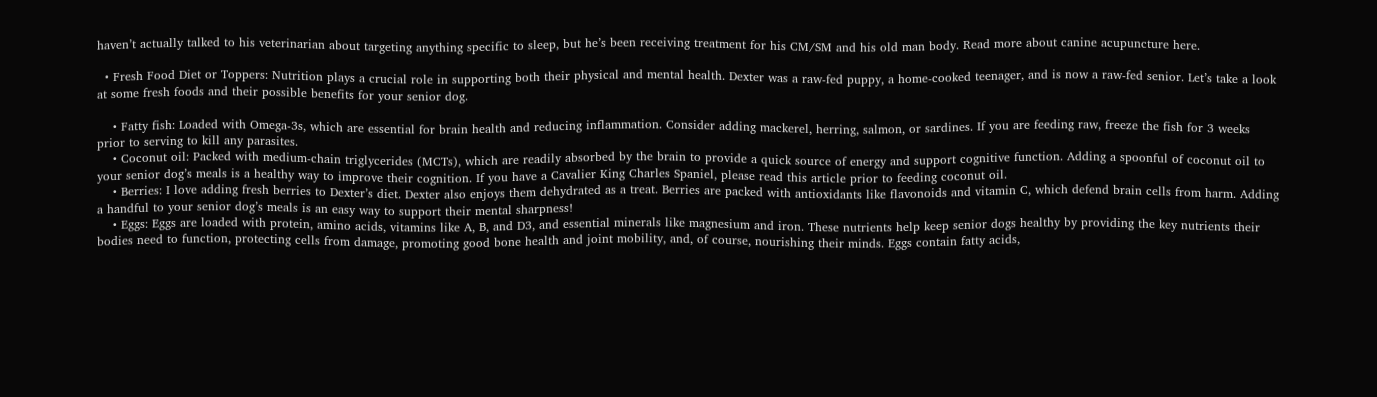haven’t actually talked to his veterinarian about targeting anything specific to sleep, but he’s been receiving treatment for his CM/SM and his old man body. Read more about canine acupuncture here.

  • Fresh Food Diet or Toppers: Nutrition plays a crucial role in supporting both their physical and mental health. Dexter was a raw-fed puppy, a home-cooked teenager, and is now a raw-fed senior. Let’s take a look at some fresh foods and their possible benefits for your senior dog.

    • Fatty fish: Loaded with Omega-3s, which are essential for brain health and reducing inflammation. Consider adding mackerel, herring, salmon, or sardines. If you are feeding raw, freeze the fish for 3 weeks prior to serving to kill any parasites.
    • Coconut oil: Packed with medium-chain triglycerides (MCTs), which are readily absorbed by the brain to provide a quick source of energy and support cognitive function. Adding a spoonful of coconut oil to your senior dog’s meals is a healthy way to improve their cognition. If you have a Cavalier King Charles Spaniel, please read this article prior to feeding coconut oil.
    • Berries: I love adding fresh berries to Dexter’s diet. Dexter also enjoys them dehydrated as a treat. Berries are packed with antioxidants like flavonoids and vitamin C, which defend brain cells from harm. Adding a handful to your senior dog’s meals is an easy way to support their mental sharpness!
    • Eggs: Eggs are loaded with protein, amino acids, vitamins like A, B, and D3, and essential minerals like magnesium and iron. These nutrients help keep senior dogs healthy by providing the key nutrients their bodies need to function, protecting cells from damage, promoting good bone health and joint mobility, and, of course, nourishing their minds. Eggs contain fatty acids,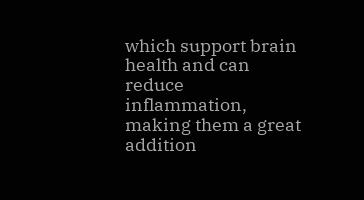which support brain health and can reduce inflammation, making them a great addition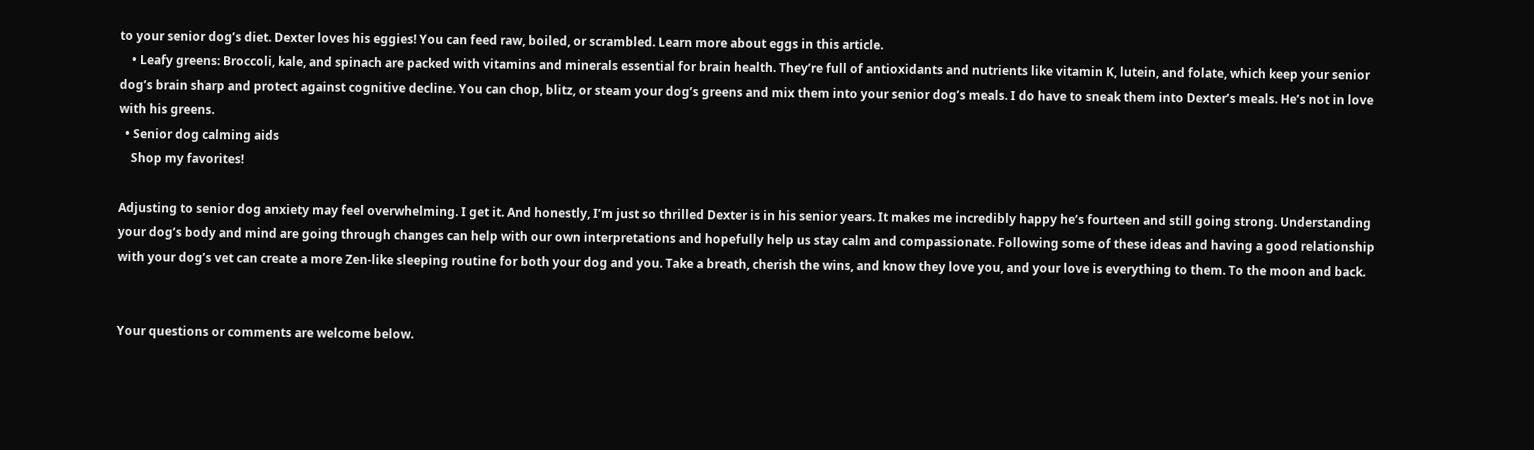to your senior dog’s diet. Dexter loves his eggies! You can feed raw, boiled, or scrambled. Learn more about eggs in this article.
    • Leafy greens: Broccoli, kale, and spinach are packed with vitamins and minerals essential for brain health. They’re full of antioxidants and nutrients like vitamin K, lutein, and folate, which keep your senior dog’s brain sharp and protect against cognitive decline. You can chop, blitz, or steam your dog’s greens and mix them into your senior dog’s meals. I do have to sneak them into Dexter’s meals. He’s not in love with his greens.
  • Senior dog calming aids
    Shop my favorites!

Adjusting to senior dog anxiety may feel overwhelming. I get it. And honestly, I’m just so thrilled Dexter is in his senior years. It makes me incredibly happy he’s fourteen and still going strong. Understanding your dog’s body and mind are going through changes can help with our own interpretations and hopefully help us stay calm and compassionate. Following some of these ideas and having a good relationship with your dog’s vet can create a more Zen-like sleeping routine for both your dog and you. Take a breath, cherish the wins, and know they love you, and your love is everything to them. To the moon and back.


Your questions or comments are welcome below.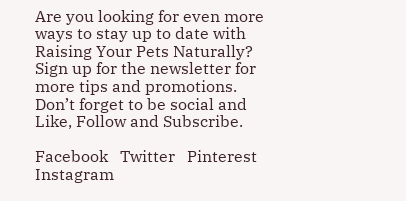Are you looking for even more ways to stay up to date with Raising Your Pets Naturally? Sign up for the newsletter for more tips and promotions. Don’t forget to be social and Like, Follow and Subscribe.

Facebook   Twitter   Pinterest   Instagram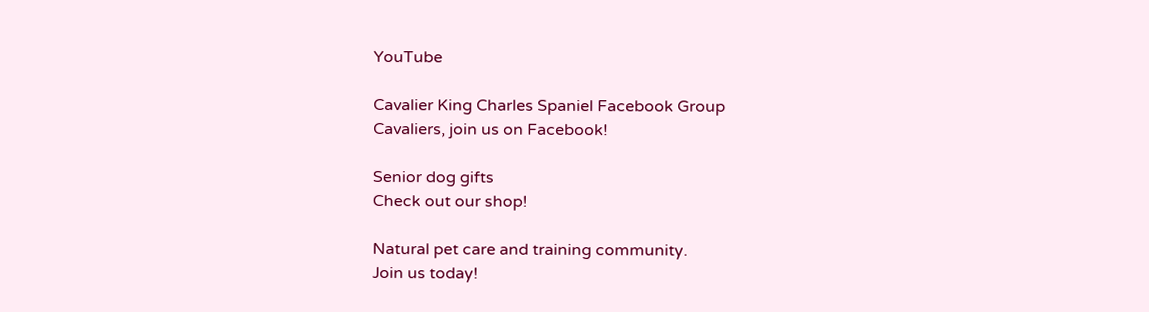YouTube

Cavalier King Charles Spaniel Facebook Group
Cavaliers, join us on Facebook!

Senior dog gifts
Check out our shop!

Natural pet care and training community.
Join us today!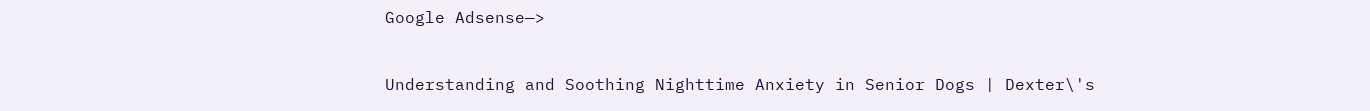Google Adsense—>


Understanding and Soothing Nighttime Anxiety in Senior Dogs | Dexter\'s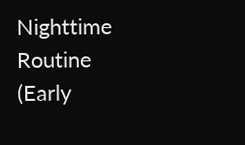Nighttime Routine (Early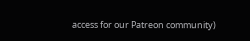access for our Patreon community)